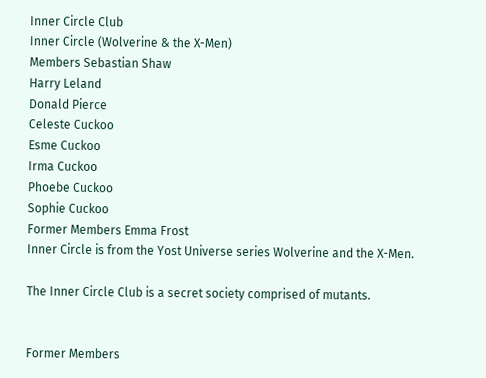Inner Circle Club
Inner Circle (Wolverine & the X-Men)
Members Sebastian Shaw
Harry Leland
Donald Pierce
Celeste Cuckoo
Esme Cuckoo
Irma Cuckoo
Phoebe Cuckoo
Sophie Cuckoo
Former Members Emma Frost
Inner Circle is from the Yost Universe series Wolverine and the X-Men.

The Inner Circle Club is a secret society comprised of mutants.


Former Members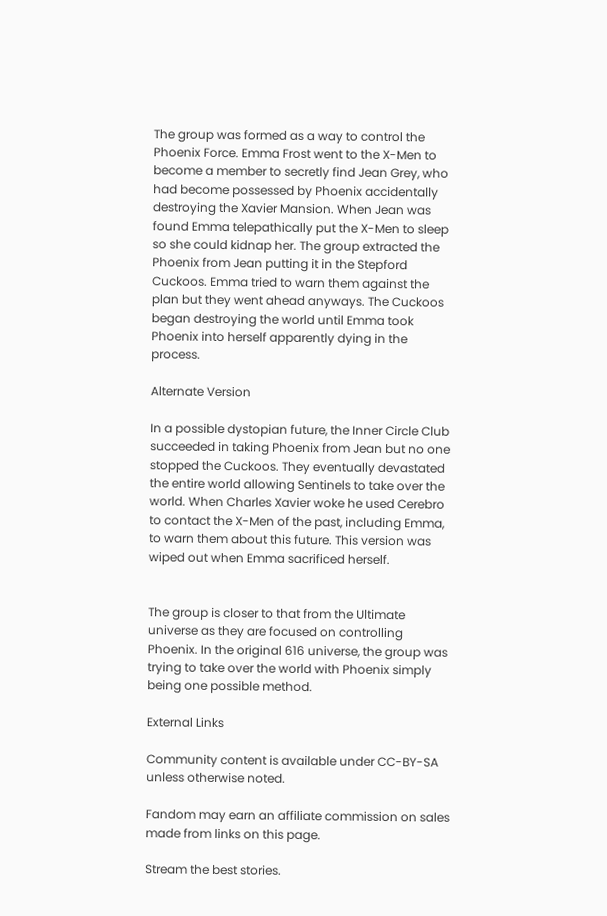The group was formed as a way to control the Phoenix Force. Emma Frost went to the X-Men to become a member to secretly find Jean Grey, who had become possessed by Phoenix accidentally destroying the Xavier Mansion. When Jean was found Emma telepathically put the X-Men to sleep so she could kidnap her. The group extracted the Phoenix from Jean putting it in the Stepford Cuckoos. Emma tried to warn them against the plan but they went ahead anyways. The Cuckoos began destroying the world until Emma took Phoenix into herself apparently dying in the process.

Alternate Version

In a possible dystopian future, the Inner Circle Club succeeded in taking Phoenix from Jean but no one stopped the Cuckoos. They eventually devastated the entire world allowing Sentinels to take over the world. When Charles Xavier woke he used Cerebro to contact the X-Men of the past, including Emma, to warn them about this future. This version was wiped out when Emma sacrificed herself.


The group is closer to that from the Ultimate universe as they are focused on controlling Phoenix. In the original 616 universe, the group was trying to take over the world with Phoenix simply being one possible method.

External Links

Community content is available under CC-BY-SA unless otherwise noted.

Fandom may earn an affiliate commission on sales made from links on this page.

Stream the best stories.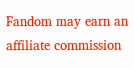Fandom may earn an affiliate commission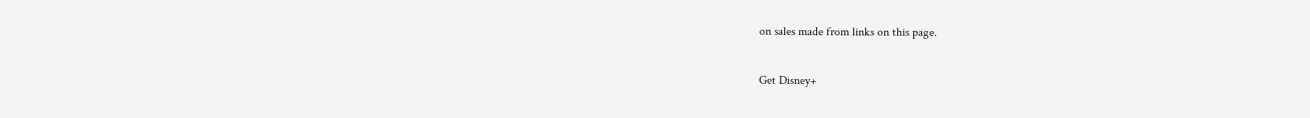on sales made from links on this page.

Get Disney+